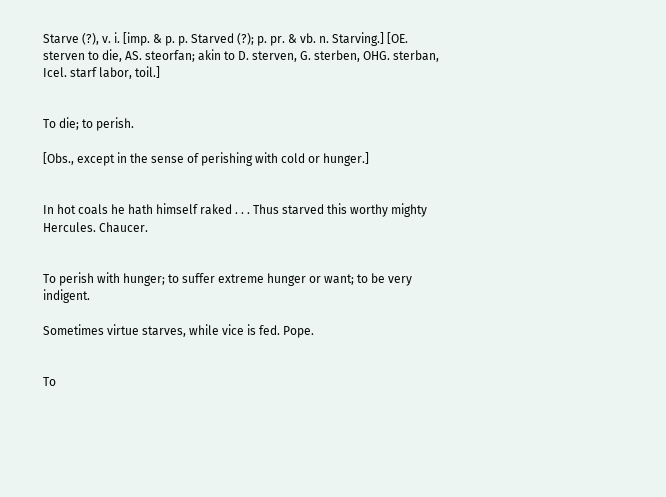Starve (?), v. i. [imp. & p. p. Starved (?); p. pr. & vb. n. Starving.] [OE. sterven to die, AS. steorfan; akin to D. sterven, G. sterben, OHG. sterban, Icel. starf labor, toil.]


To die; to perish.

[Obs., except in the sense of perishing with cold or hunger.]


In hot coals he hath himself raked . . . Thus starved this worthy mighty Hercules. Chaucer.


To perish with hunger; to suffer extreme hunger or want; to be very indigent.

Sometimes virtue starves, while vice is fed. Pope.


To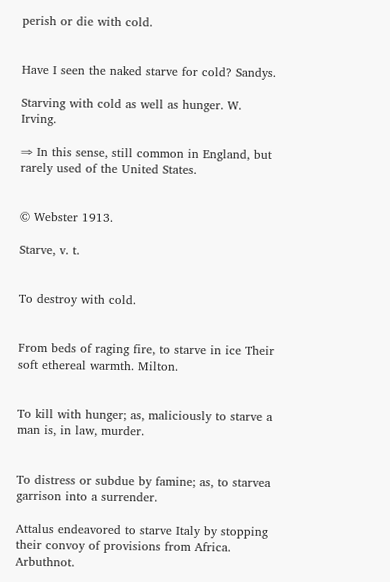perish or die with cold.


Have I seen the naked starve for cold? Sandys.

Starving with cold as well as hunger. W. Irving.

⇒ In this sense, still common in England, but rarely used of the United States.


© Webster 1913.

Starve, v. t.


To destroy with cold.


From beds of raging fire, to starve in ice Their soft ethereal warmth. Milton.


To kill with hunger; as, maliciously to starve a man is, in law, murder.


To distress or subdue by famine; as, to starvea garrison into a surrender.

Attalus endeavored to starve Italy by stopping their convoy of provisions from Africa. Arbuthnot.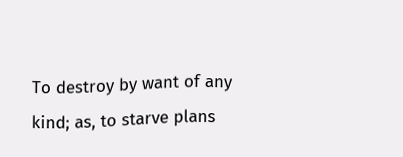To destroy by want of any kind; as, to starve plans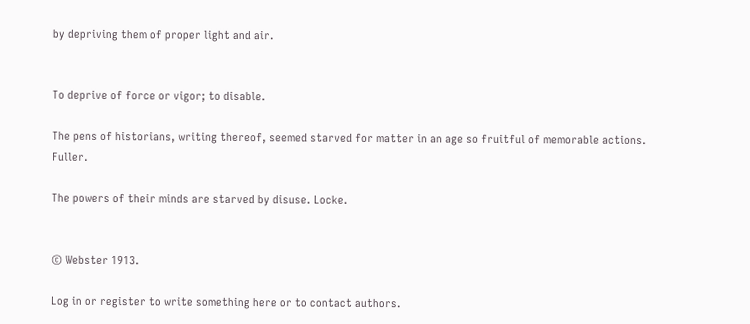by depriving them of proper light and air.


To deprive of force or vigor; to disable.

The pens of historians, writing thereof, seemed starved for matter in an age so fruitful of memorable actions. Fuller.

The powers of their minds are starved by disuse. Locke.


© Webster 1913.

Log in or register to write something here or to contact authors.